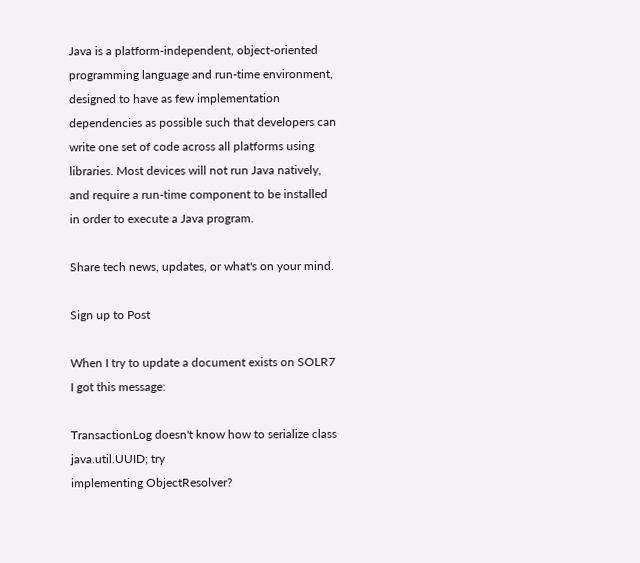Java is a platform-independent, object-oriented programming language and run-time environment, designed to have as few implementation dependencies as possible such that developers can write one set of code across all platforms using libraries. Most devices will not run Java natively, and require a run-time component to be installed in order to execute a Java program.

Share tech news, updates, or what's on your mind.

Sign up to Post

When I try to update a document exists on SOLR7 I got this message:

TransactionLog doesn't know how to serialize class java.util.UUID; try
implementing ObjectResolver?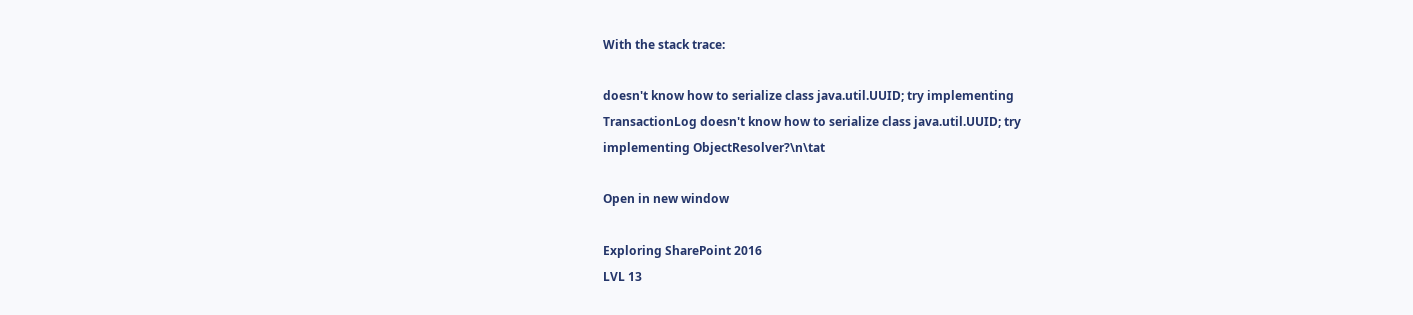With the stack trace:

doesn't know how to serialize class java.util.UUID; try implementing
TransactionLog doesn't know how to serialize class java.util.UUID; try
implementing ObjectResolver?\n\tat

Open in new window

Exploring SharePoint 2016
LVL 13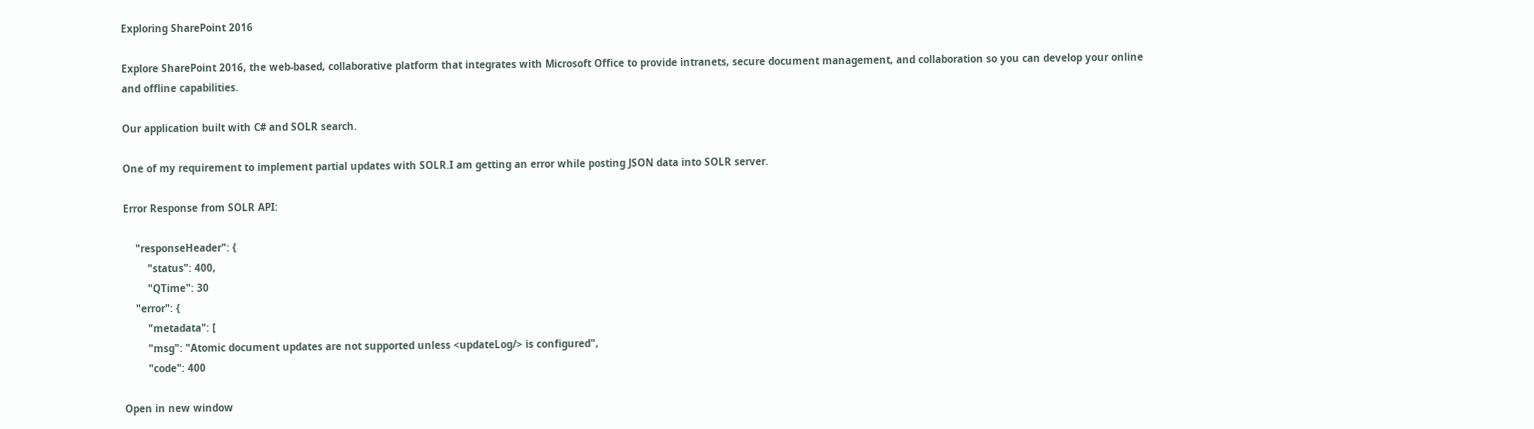Exploring SharePoint 2016

Explore SharePoint 2016, the web-based, collaborative platform that integrates with Microsoft Office to provide intranets, secure document management, and collaboration so you can develop your online and offline capabilities.

Our application built with C# and SOLR search.

One of my requirement to implement partial updates with SOLR.I am getting an error while posting JSON data into SOLR server.

Error Response from SOLR API:

    "responseHeader": {
        "status": 400,
        "QTime": 30
    "error": {
        "metadata": [
        "msg": "Atomic document updates are not supported unless <updateLog/> is configured",
        "code": 400

Open in new window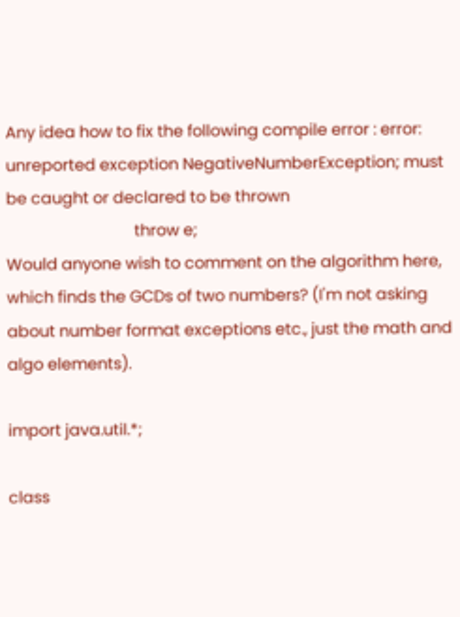Any idea how to fix the following compile error : error: unreported exception NegativeNumberException; must be caught or declared to be thrown
                                throw e;
Would anyone wish to comment on the algorithm here, which finds the GCDs of two numbers? (I'm not asking about number format exceptions etc., just the math and algo elements).

import java.util.*;

class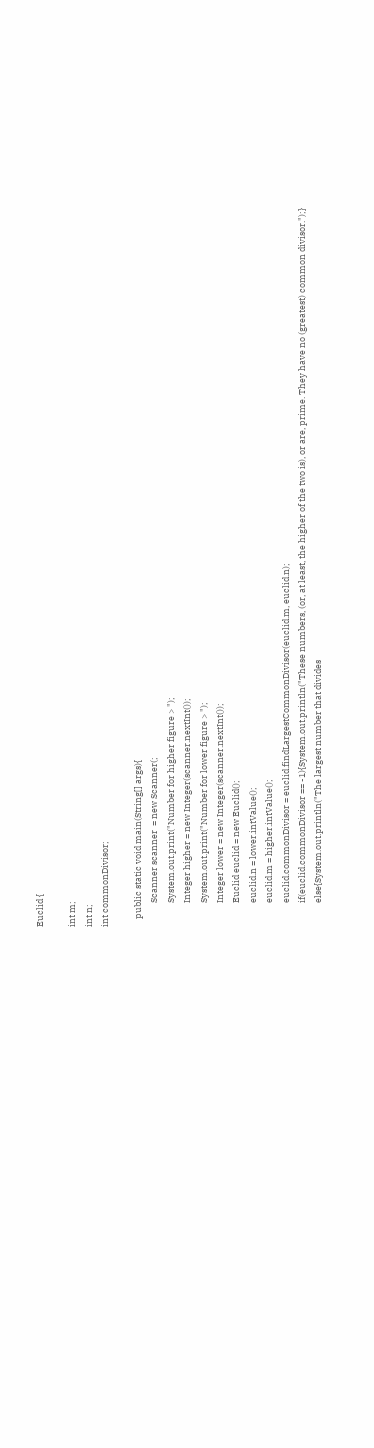Euclid {

int m;
int n;
int commonDivisor;

    public static void main(String[] args){
            Scanner scanner  = new Scanner(;
            System.out.print("Number for higher figure > ");
            Integer higher = new Integer(scanner.nextInt());
            System.out.print("Number for lower figure > ");
            Integer lower = new Integer(scanner.nextInt());
            Euclid euclid = new Euclid();
            euclid.n = lower.intValue();
            euclid.m = higher.intValue();
            euclid.commonDivisor = euclid.findLargestCommonDivisor(euclid.m, euclid.n);
            if(euclid.commonDivisor == -1){System.out.println("These numbers, (or, at least, the higher of the two is), or are, prime. They have no (greatest) common divisor.");}
            else{System.out.println("The largest number that divides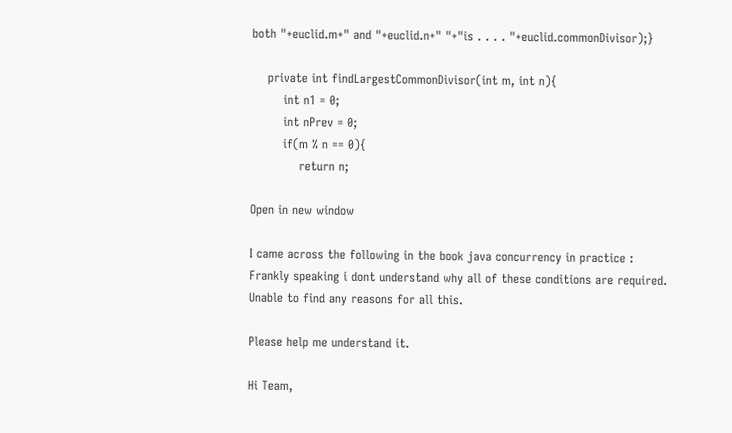both "+euclid.m+" and "+euclid.n+" "+"is . . . . "+euclid.commonDivisor);}

    private int findLargestCommonDivisor(int m, int n){
        int n1 = 0;
        int nPrev = 0;
        if(m % n == 0){
            return n;

Open in new window

I came across the following in the book java concurrency in practice :
Frankly speaking i dont understand why all of these conditions are required.
Unable to find any reasons for all this.

Please help me understand it.

Hi Team,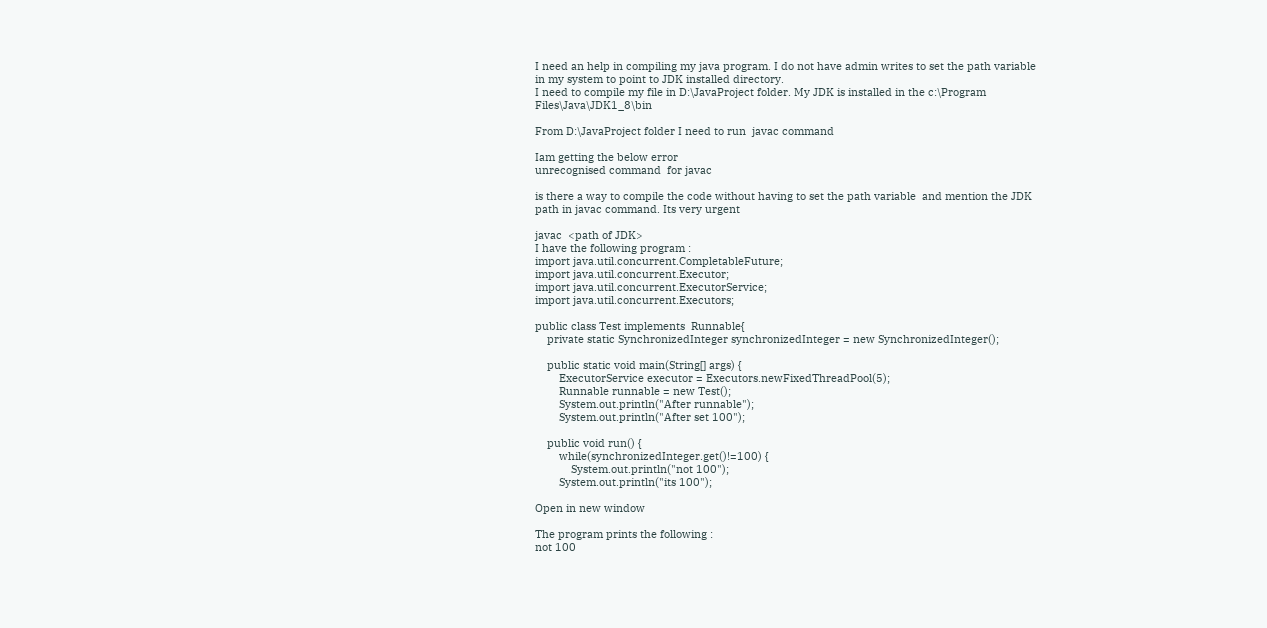I need an help in compiling my java program. I do not have admin writes to set the path variable in my system to point to JDK installed directory.
I need to compile my file in D:\JavaProject folder. My JDK is installed in the c:\Program Files\Java\JDK1_8\bin

From D:\JavaProject folder I need to run  javac command

Iam getting the below error
unrecognised command  for javac

is there a way to compile the code without having to set the path variable  and mention the JDK path in javac command. Its very urgent

javac  <path of JDK>
I have the following program :
import java.util.concurrent.CompletableFuture;
import java.util.concurrent.Executor;
import java.util.concurrent.ExecutorService;
import java.util.concurrent.Executors;

public class Test implements  Runnable{
    private static SynchronizedInteger synchronizedInteger = new SynchronizedInteger();

    public static void main(String[] args) {
        ExecutorService executor = Executors.newFixedThreadPool(5);
        Runnable runnable = new Test();
        System.out.println("After runnable");
        System.out.println("After set 100");

    public void run() {
        while(synchronizedInteger.get()!=100) {
            System.out.println("not 100");
        System.out.println("its 100");

Open in new window

The program prints the following :
not 100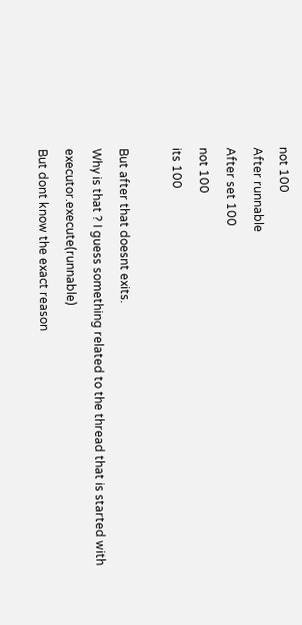not 100
After runnable
After set 100
not 100
its 100

But after that doesnt exits.
Why is that ? I guess something related to the thread that is started with executor.execute(runnable)
But dont know the exact reason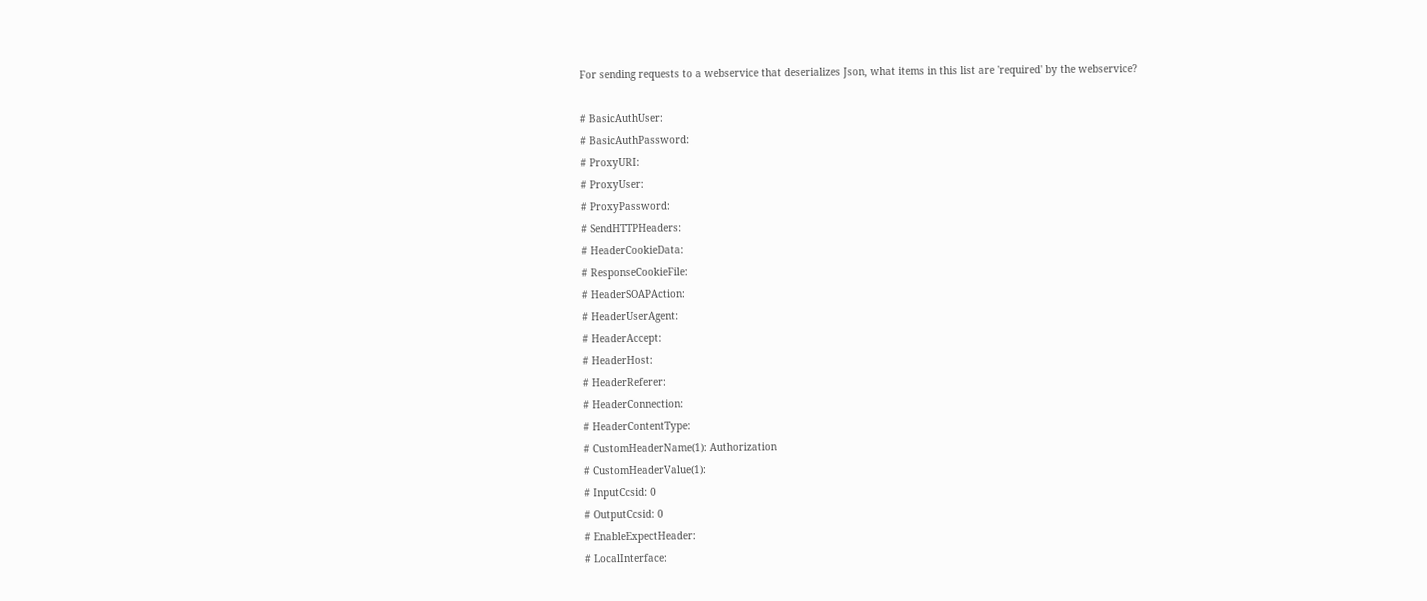For sending requests to a webservice that deserializes Json, what items in this list are 'required' by the webservice?

# BasicAuthUser:
# BasicAuthPassword:
# ProxyURI:
# ProxyUser:
# ProxyPassword:
# SendHTTPHeaders:
# HeaderCookieData:
# ResponseCookieFile:
# HeaderSOAPAction:
# HeaderUserAgent:
# HeaderAccept:
# HeaderHost:
# HeaderReferer:
# HeaderConnection:
# HeaderContentType:
# CustomHeaderName(1): Authorization
# CustomHeaderValue(1):
# InputCcsid: 0
# OutputCcsid: 0
# EnableExpectHeader:
# LocalInterface: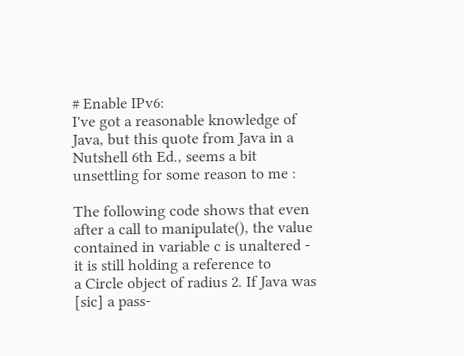# Enable IPv6:
I've got a reasonable knowledge of Java, but this quote from Java in a Nutshell 6th Ed., seems a bit unsettling for some reason to me :

The following code shows that even after a call to manipulate(), the value contained in variable c is unaltered - it is still holding a reference to
a Circle object of radius 2. If Java was [sic] a pass-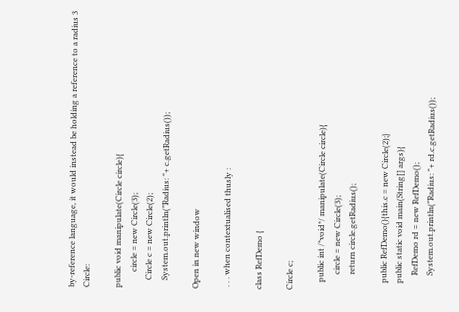by-reference language, it would instead be holding a reference to a radius 3 Circle:

public void manipulate(Circle circle){
        circle = new Circle(3);
    Circle c = new Circle(2);
    System.out.println("Radius: "+ c.getRadius());

Open in new window

 . . . when contextualised thusly :

class RefDemo {

Circle c;

    public int /*void*/ manipulate(Circle circle){
        circle = new Circle(3);
        return circle.getRadius();

    public RefDemo(){this.c = new Circle(2);}
    public static void main(String[] args){
        RefDemo rd = new RefDemo();
        System.out.println("Radius: "+ rd.c.getRadius());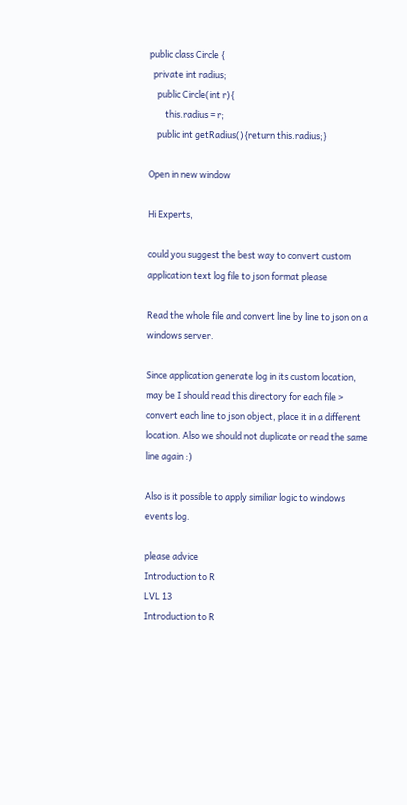public class Circle {
  private int radius;
    public Circle(int r){
        this.radius = r;
    public int getRadius(){return this.radius;}

Open in new window

Hi Experts,

could you suggest the best way to convert custom application text log file to json format please

Read the whole file and convert line by line to json on a windows server.

Since application generate log in its custom location, may be I should read this directory for each file > convert each line to json object, place it in a different location. Also we should not duplicate or read the same line again :)

Also is it possible to apply similiar logic to windows events log.

please advice
Introduction to R
LVL 13
Introduction to R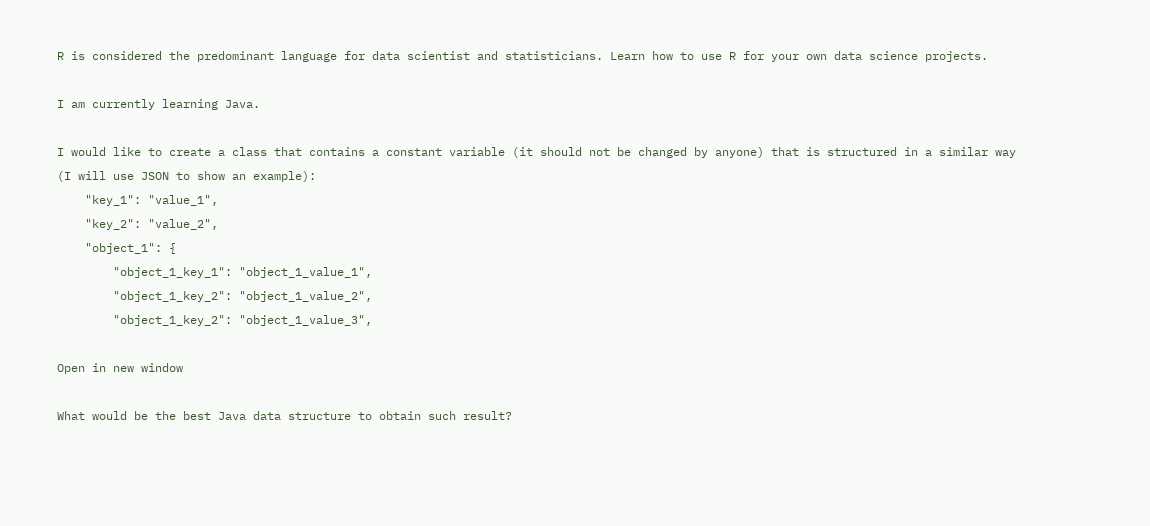R is considered the predominant language for data scientist and statisticians. Learn how to use R for your own data science projects.

I am currently learning Java.

I would like to create a class that contains a constant variable (it should not be changed by anyone) that is structured in a similar way (I will use JSON to show an example):
    "key_1": "value_1",
    "key_2": "value_2",
    "object_1": {
        "object_1_key_1": "object_1_value_1",
        "object_1_key_2": "object_1_value_2",
        "object_1_key_2": "object_1_value_3",

Open in new window

What would be the best Java data structure to obtain such result?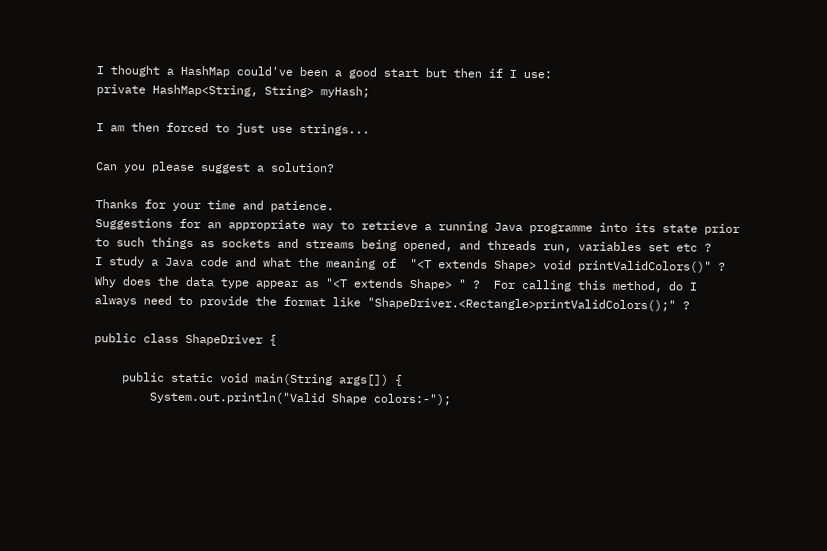I thought a HashMap could've been a good start but then if I use:
private HashMap<String, String> myHash;

I am then forced to just use strings...

Can you please suggest a solution?

Thanks for your time and patience.
Suggestions for an appropriate way to retrieve a running Java programme into its state prior to such things as sockets and streams being opened, and threads run, variables set etc ?
I study a Java code and what the meaning of  "<T extends Shape> void printValidColors()" ?  Why does the data type appear as "<T extends Shape> " ?  For calling this method, do I always need to provide the format like "ShapeDriver.<Rectangle>printValidColors();" ?

public class ShapeDriver {

    public static void main(String args[]) {
        System.out.println("Valid Shape colors:-");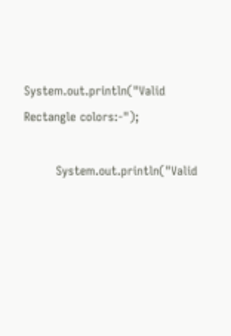System.out.println("Valid Rectangle colors:-");

        System.out.println("Valid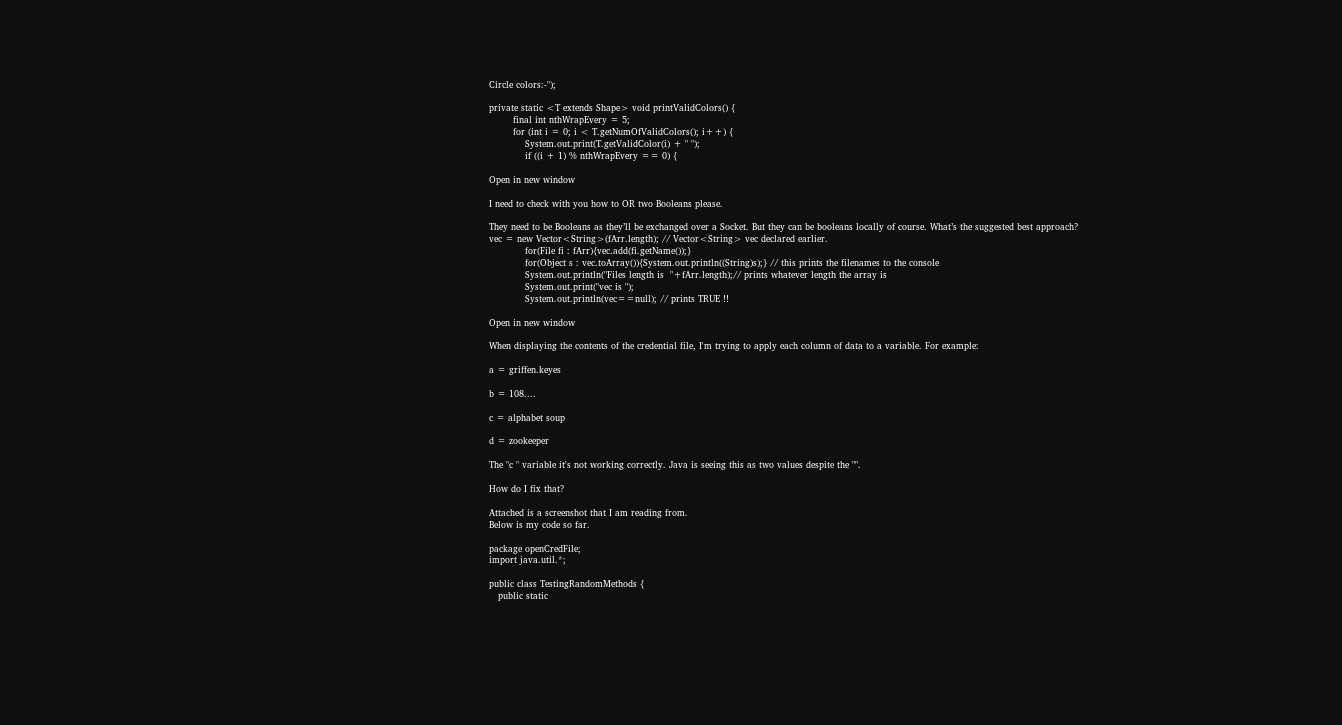Circle colors:-");

private static <T extends Shape> void printValidColors() {
        final int nthWrapEvery = 5;
        for (int i = 0; i < T.getNumOfValidColors(); i++) {
            System.out.print(T.getValidColor(i) + " ");
            if ((i + 1) % nthWrapEvery == 0) {

Open in new window

I need to check with you how to OR two Booleans please.

They need to be Booleans as they’ll be exchanged over a Socket. But they can be booleans locally of course. What’s the suggested best approach?
vec = new Vector<String>(fArr.length); // Vector<String> vec declared earlier.
            for(File fi : fArr){vec.add(fi.getName());}
            for(Object s : vec.toArray()){System.out.println((String)s);} // this prints the filenames to the console
            System.out.println("Files length is  "+fArr.length);// prints whatever length the array is
            System.out.print("vec is ");
            System.out.println(vec==null); // prints TRUE !!

Open in new window

When displaying the contents of the credential file, I'm trying to apply each column of data to a variable. For example:

a = griffen.keyes

b = 108....

c = alphabet soup

d = zookeeper

The "c " variable it's not working correctly. Java is seeing this as two values despite the "".

How do I fix that?

Attached is a screenshot that I am reading from.
Below is my code so far.

package openCredFile;
import java.util.*;

public class TestingRandomMethods {
   public static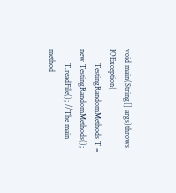void main(String[] args)throws IOException{
       TestingRandomMethods T = new TestingRandomMethods();
       T.readFile(); //The main method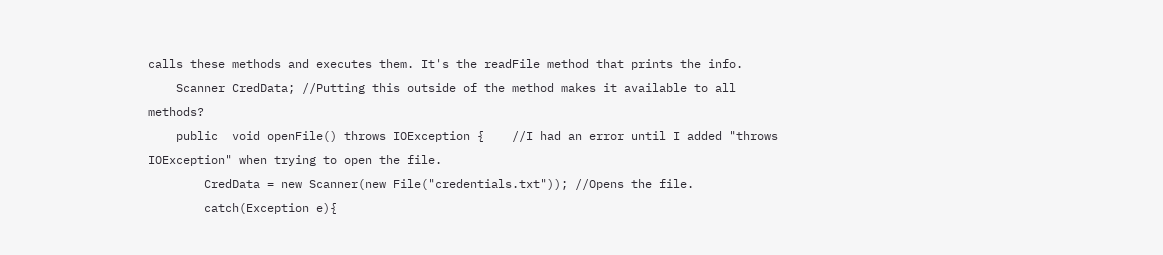calls these methods and executes them. It's the readFile method that prints the info.
    Scanner CredData; //Putting this outside of the method makes it available to all methods?
    public  void openFile() throws IOException {    //I had an error until I added "throws IOException" when trying to open the file.
        CredData = new Scanner(new File("credentials.txt")); //Opens the file.
        catch(Exception e){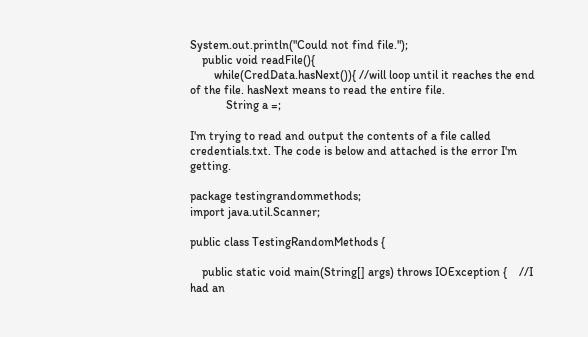System.out.println("Could not find file.");
    public void readFile(){
        while(CredData.hasNext()){ //will loop until it reaches the end of the file. hasNext means to read the entire file.
            String a =;

I'm trying to read and output the contents of a file called credentials.txt. The code is below and attached is the error I'm getting.

package testingrandommethods;
import java.util.Scanner;

public class TestingRandomMethods {

    public static void main(String[] args) throws IOException {    //I had an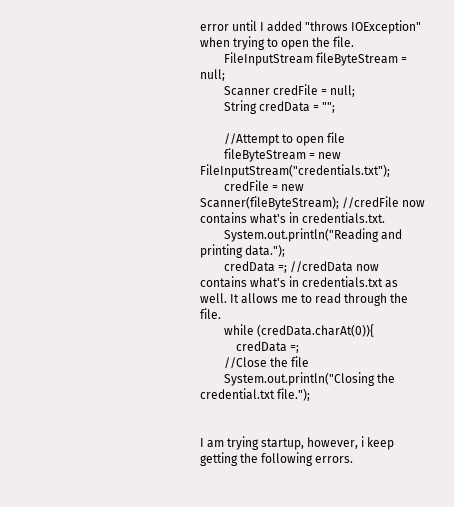error until I added "throws IOException" when trying to open the file.
        FileInputStream fileByteStream = null;
        Scanner credFile = null;
        String credData = "";

        //Attempt to open file
        fileByteStream = new FileInputStream("credentials.txt");
        credFile = new Scanner(fileByteStream); //credFile now contains what's in credentials.txt.
        System.out.println("Reading and printing data.");
        credData =; //credData now contains what's in credentials.txt as well. It allows me to read through the file.
        while (credData.charAt(0)){
            credData =;
        //Close the file
        System.out.println("Closing the credential.txt file.");


I am trying startup, however, i keep getting the following errors.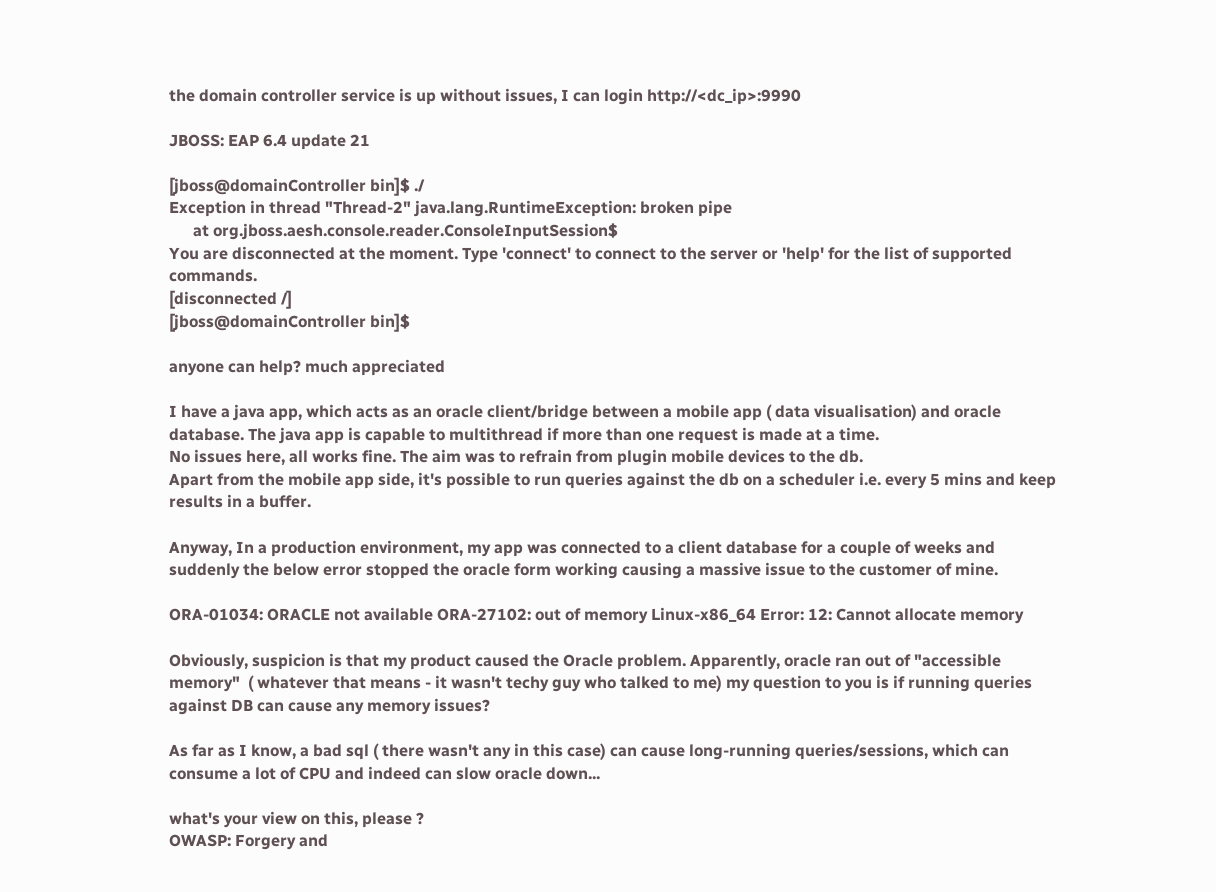the domain controller service is up without issues, I can login http://<dc_ip>:9990

JBOSS: EAP 6.4 update 21

[jboss@domainController bin]$ ./
Exception in thread "Thread-2" java.lang.RuntimeException: broken pipe
      at org.jboss.aesh.console.reader.ConsoleInputSession$
You are disconnected at the moment. Type 'connect' to connect to the server or 'help' for the list of supported commands.
[disconnected /]
[jboss@domainController bin]$

anyone can help? much appreciated

I have a java app, which acts as an oracle client/bridge between a mobile app ( data visualisation) and oracle database. The java app is capable to multithread if more than one request is made at a time.
No issues here, all works fine. The aim was to refrain from plugin mobile devices to the db.
Apart from the mobile app side, it's possible to run queries against the db on a scheduler i.e. every 5 mins and keep results in a buffer.

Anyway, In a production environment, my app was connected to a client database for a couple of weeks and suddenly the below error stopped the oracle form working causing a massive issue to the customer of mine.

ORA-01034: ORACLE not available ORA-27102: out of memory Linux-x86_64 Error: 12: Cannot allocate memory

Obviously, suspicion is that my product caused the Oracle problem. Apparently, oracle ran out of "accessible memory"  ( whatever that means - it wasn't techy guy who talked to me) my question to you is if running queries against DB can cause any memory issues?

As far as I know, a bad sql ( there wasn't any in this case) can cause long-running queries/sessions, which can consume a lot of CPU and indeed can slow oracle down...

what's your view on this, please ?
OWASP: Forgery and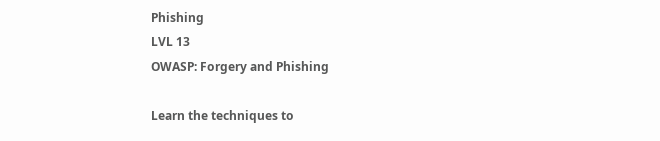Phishing
LVL 13
OWASP: Forgery and Phishing

Learn the techniques to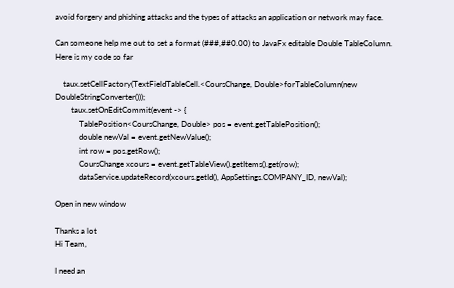avoid forgery and phishing attacks and the types of attacks an application or network may face.

Can someone help me out to set a format (###,##0.00) to JavaFx editable Double TableColumn.
Here is my code so far

    taux.setCellFactory(TextFieldTableCell.<CoursChange, Double>forTableColumn(new DoubleStringConverter()));
        taux.setOnEditCommit(event -> {
            TablePosition<CoursChange, Double> pos = event.getTablePosition();
            double newVal = event.getNewValue();
            int row = pos.getRow();
            CoursChange xcours = event.getTableView().getItems().get(row);
            dataService.updateRecord(xcours.getId(), AppSettings.COMPANY_ID, newVal);

Open in new window

Thanks a lot
Hi Team,

I need an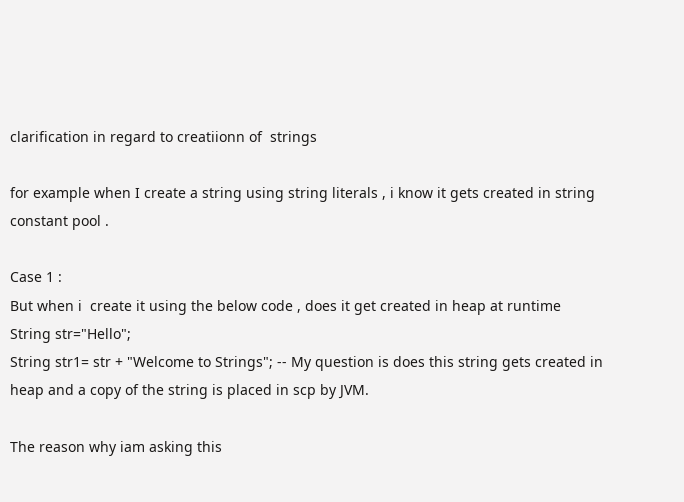clarification in regard to creatiionn of  strings

for example when I create a string using string literals , i know it gets created in string constant pool .

Case 1 :
But when i  create it using the below code , does it get created in heap at runtime
String str="Hello";
String str1= str + "Welcome to Strings"; -- My question is does this string gets created in heap and a copy of the string is placed in scp by JVM.

The reason why iam asking this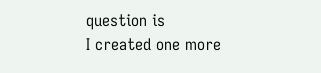question is
I created one more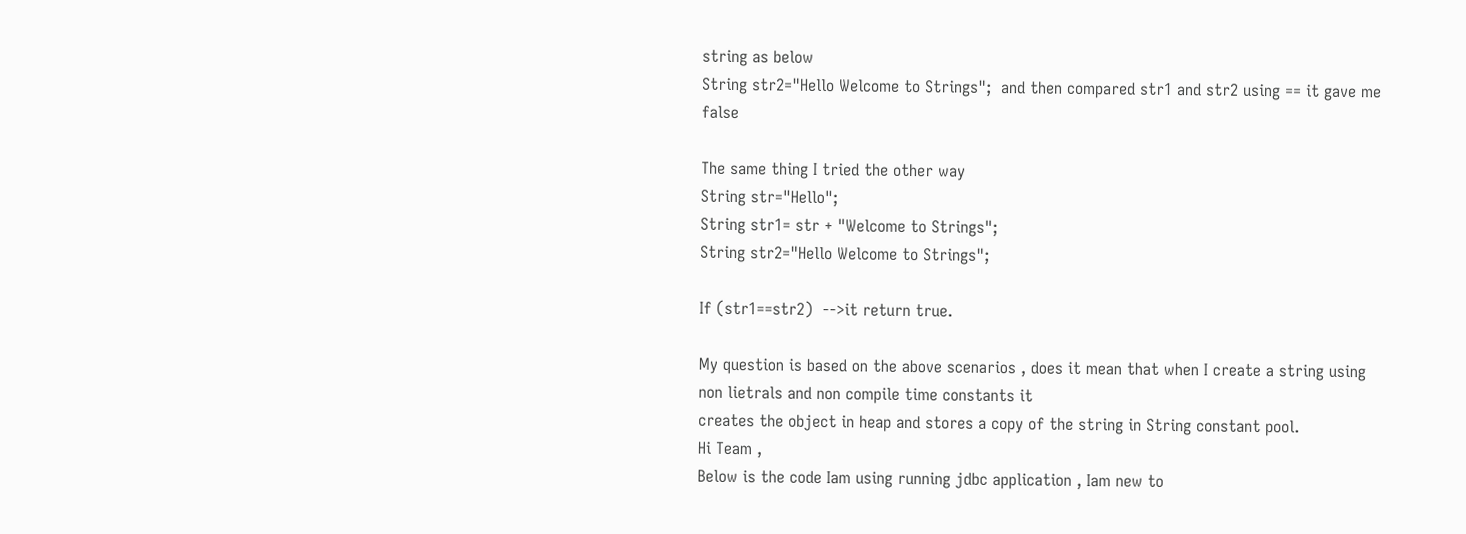string as below
String str2="Hello Welcome to Strings";  and then compared str1 and str2 using == it gave me false

The same thing I tried the other way
String str="Hello";
String str1= str + "Welcome to Strings";
String str2="Hello Welcome to Strings";

If (str1==str2)  -->it return true.

My question is based on the above scenarios , does it mean that when I create a string using non lietrals and non compile time constants it
creates the object in heap and stores a copy of the string in String constant pool.
Hi Team ,
Below is the code Iam using running jdbc application , Iam new to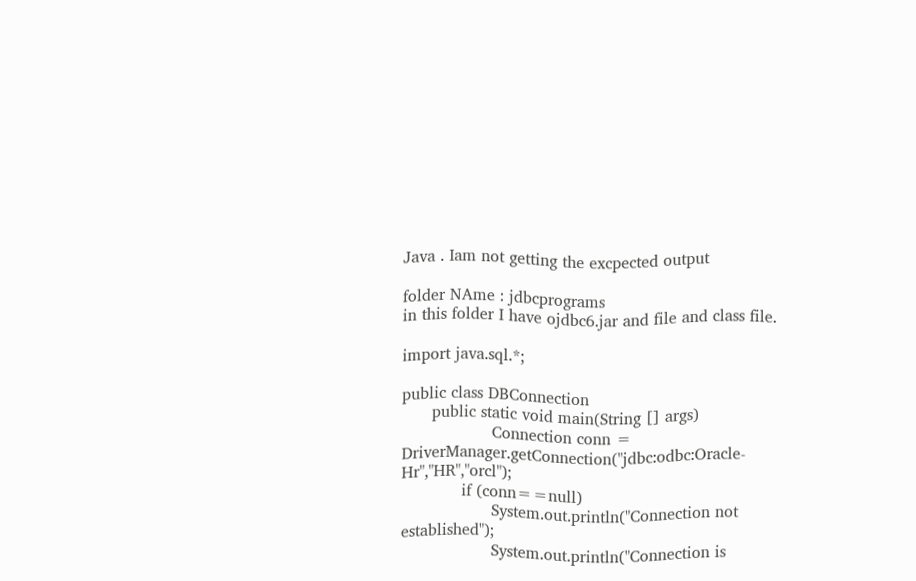Java . Iam not getting the excpected output

folder NAme : jdbcprograms
in this folder I have ojdbc6.jar and file and class file.

import java.sql.*;

public class DBConnection
      public static void main(String [] args)
                  Connection conn = DriverManager.getConnection("jdbc:odbc:Oracle-Hr","HR","orcl");
            if (conn==null)
                  System.out.println("Connection not established");
                  System.out.println("Connection is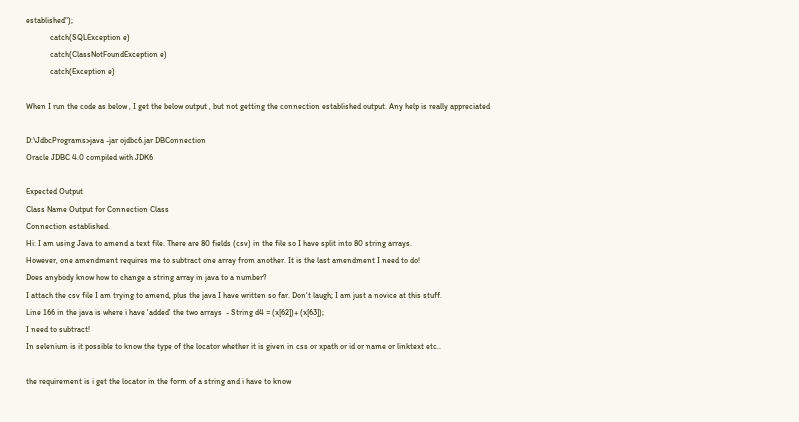established");
            catch(SQLException e)
            catch(ClassNotFoundException e)
            catch(Exception e)

When I run the code as below , I get the below output , but not getting the connection established output. Any help is really appreciated

D:\JdbcPrograms>java -jar ojdbc6.jar DBConnection
Oracle JDBC 4.0 compiled with JDK6

Expected Output
Class Name Output for Connection Class
Connection established.
Hi: I am using Java to amend a text file. There are 80 fields (csv) in the file so I have split into 80 string arrays.
However, one amendment requires me to subtract one array from another. It is the last amendment I need to do!
Does anybody know how to change a string array in java to a number?
I attach the csv file I am trying to amend, plus the java I have written so far. Don't laugh; I am just a novice at this stuff.
Line 166 in the java is where i have 'added' the two arrays  - String d4 = (x[62])+ (x[63]);
I need to subtract!
In selenium is it possible to know the type of the locator whether it is given in css or xpath or id or name or linktext etc..

the requirement is i get the locator in the form of a string and i have to know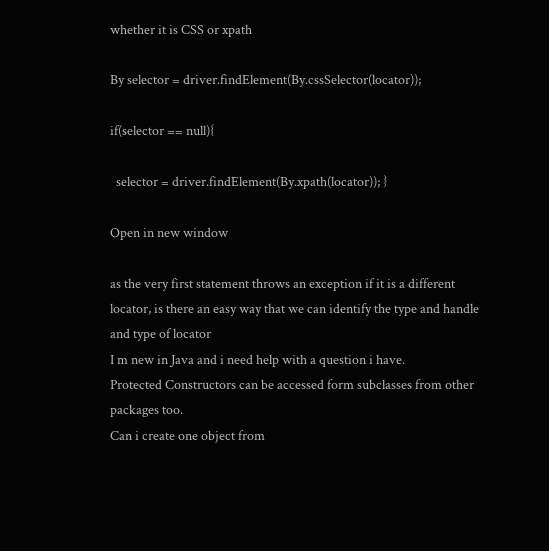whether it is CSS or xpath

By selector = driver.findElement(By.cssSelector(locator));

if(selector == null){

  selector = driver.findElement(By.xpath(locator)); }

Open in new window

as the very first statement throws an exception if it is a different locator, is there an easy way that we can identify the type and handle and type of locator
I m new in Java and i need help with a question i have.
Protected Constructors can be accessed form subclasses from other packages too.
Can i create one object from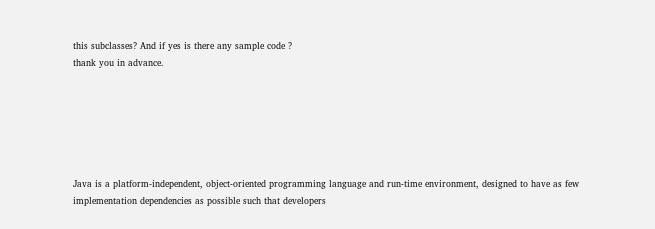this subclasses? And if yes is there any sample code ?
thank you in advance.






Java is a platform-independent, object-oriented programming language and run-time environment, designed to have as few implementation dependencies as possible such that developers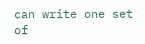can write one set of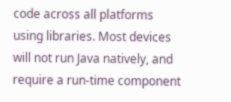code across all platforms using libraries. Most devices will not run Java natively, and require a run-time component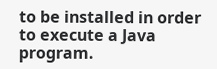to be installed in order to execute a Java program.